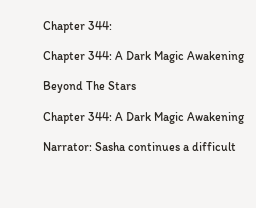Chapter 344:

Chapter 344: A Dark Magic Awakening

Beyond The Stars

Chapter 344: A Dark Magic Awakening

Narrator: Sasha continues a difficult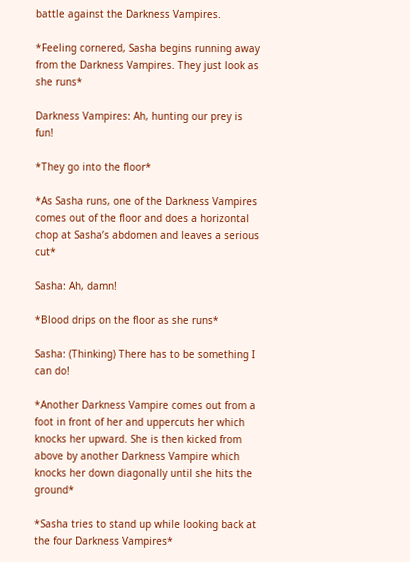battle against the Darkness Vampires.

*Feeling cornered, Sasha begins running away from the Darkness Vampires. They just look as she runs*

Darkness Vampires: Ah, hunting our prey is fun!

*They go into the floor*

*As Sasha runs, one of the Darkness Vampires comes out of the floor and does a horizontal chop at Sasha’s abdomen and leaves a serious cut*

Sasha: Ah, damn!

*Blood drips on the floor as she runs*

Sasha: (Thinking) There has to be something I can do!

*Another Darkness Vampire comes out from a foot in front of her and uppercuts her which knocks her upward. She is then kicked from above by another Darkness Vampire which knocks her down diagonally until she hits the ground*

*Sasha tries to stand up while looking back at the four Darkness Vampires*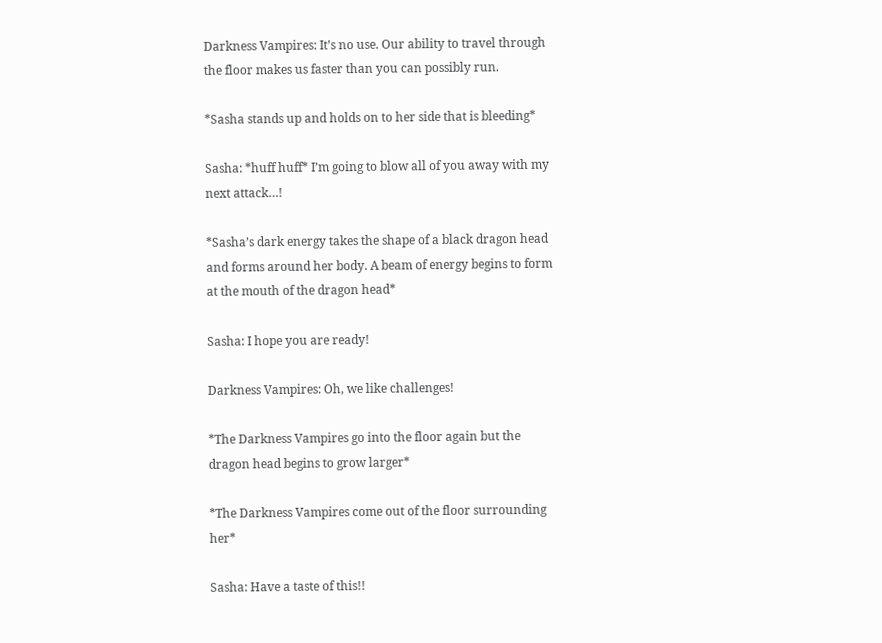Darkness Vampires: It’s no use. Our ability to travel through the floor makes us faster than you can possibly run.

*Sasha stands up and holds on to her side that is bleeding*

Sasha: *huff huff* I’m going to blow all of you away with my next attack…!

*Sasha’s dark energy takes the shape of a black dragon head and forms around her body. A beam of energy begins to form at the mouth of the dragon head*

Sasha: I hope you are ready!

Darkness Vampires: Oh, we like challenges!

*The Darkness Vampires go into the floor again but the dragon head begins to grow larger*

*The Darkness Vampires come out of the floor surrounding her*

Sasha: Have a taste of this!!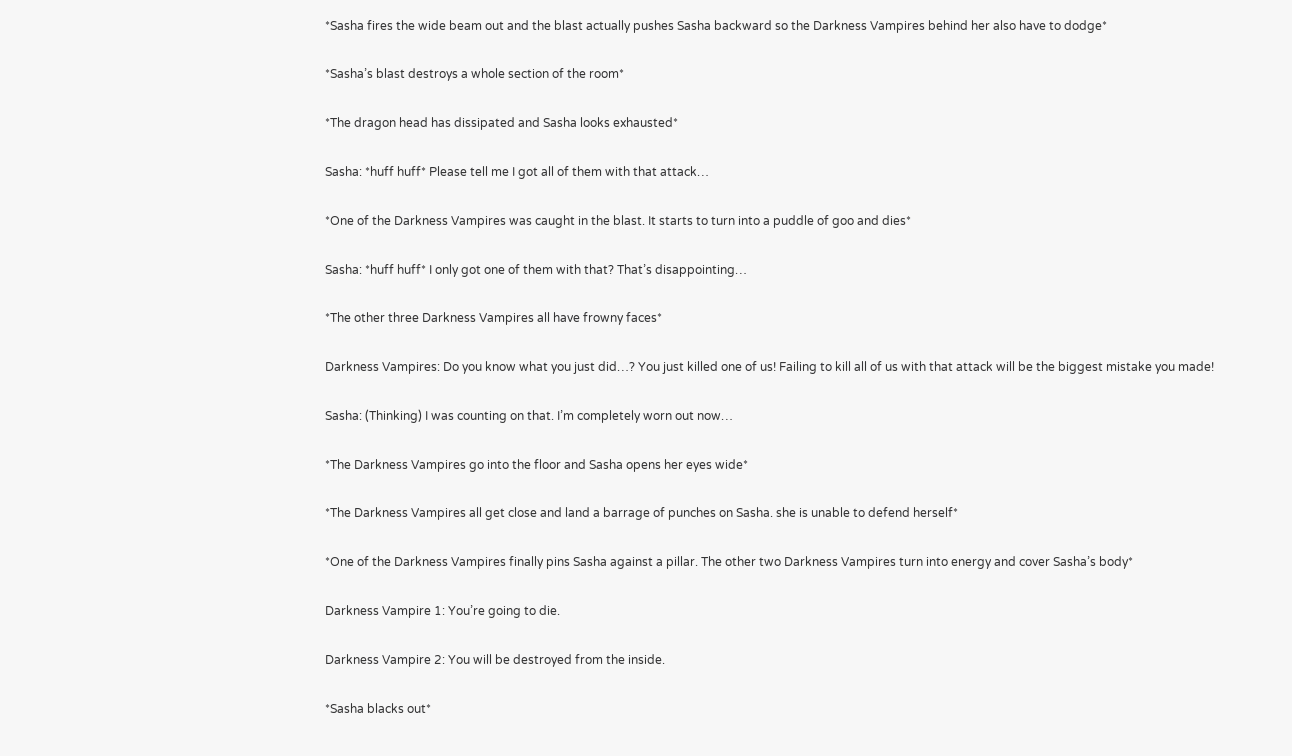*Sasha fires the wide beam out and the blast actually pushes Sasha backward so the Darkness Vampires behind her also have to dodge*

*Sasha’s blast destroys a whole section of the room*

*The dragon head has dissipated and Sasha looks exhausted*

Sasha: *huff huff* Please tell me I got all of them with that attack…

*One of the Darkness Vampires was caught in the blast. It starts to turn into a puddle of goo and dies*

Sasha: *huff huff* I only got one of them with that? That’s disappointing…

*The other three Darkness Vampires all have frowny faces*

Darkness Vampires: Do you know what you just did…? You just killed one of us! Failing to kill all of us with that attack will be the biggest mistake you made!

Sasha: (Thinking) I was counting on that. I’m completely worn out now…

*The Darkness Vampires go into the floor and Sasha opens her eyes wide*

*The Darkness Vampires all get close and land a barrage of punches on Sasha. she is unable to defend herself*

*One of the Darkness Vampires finally pins Sasha against a pillar. The other two Darkness Vampires turn into energy and cover Sasha’s body*

Darkness Vampire 1: You’re going to die.

Darkness Vampire 2: You will be destroyed from the inside.

*Sasha blacks out*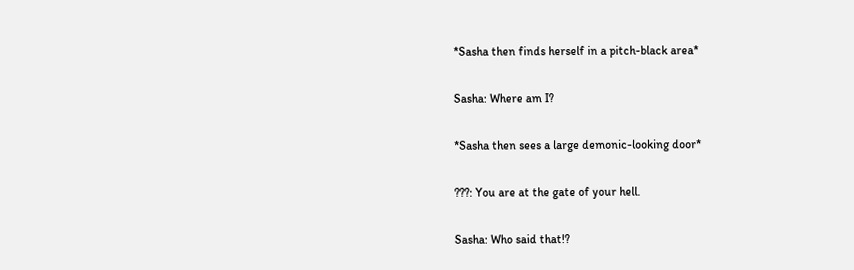*Sasha then finds herself in a pitch-black area*

Sasha: Where am I?

*Sasha then sees a large demonic-looking door*

???: You are at the gate of your hell.

Sasha: Who said that!?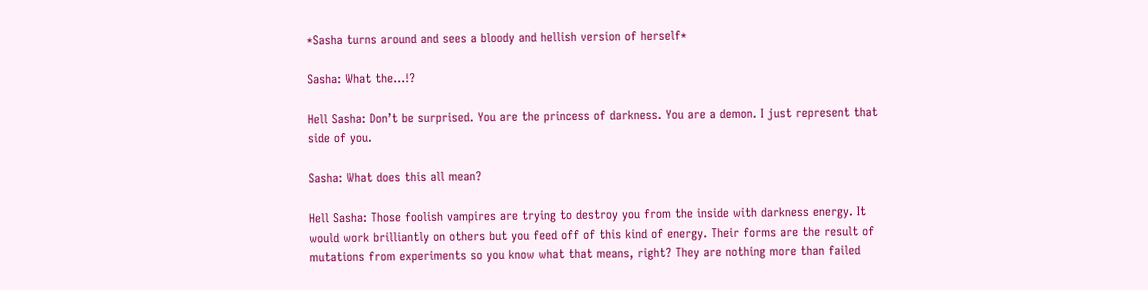*Sasha turns around and sees a bloody and hellish version of herself*

Sasha: What the…!?

Hell Sasha: Don’t be surprised. You are the princess of darkness. You are a demon. I just represent that side of you.

Sasha: What does this all mean?

Hell Sasha: Those foolish vampires are trying to destroy you from the inside with darkness energy. It would work brilliantly on others but you feed off of this kind of energy. Their forms are the result of mutations from experiments so you know what that means, right? They are nothing more than failed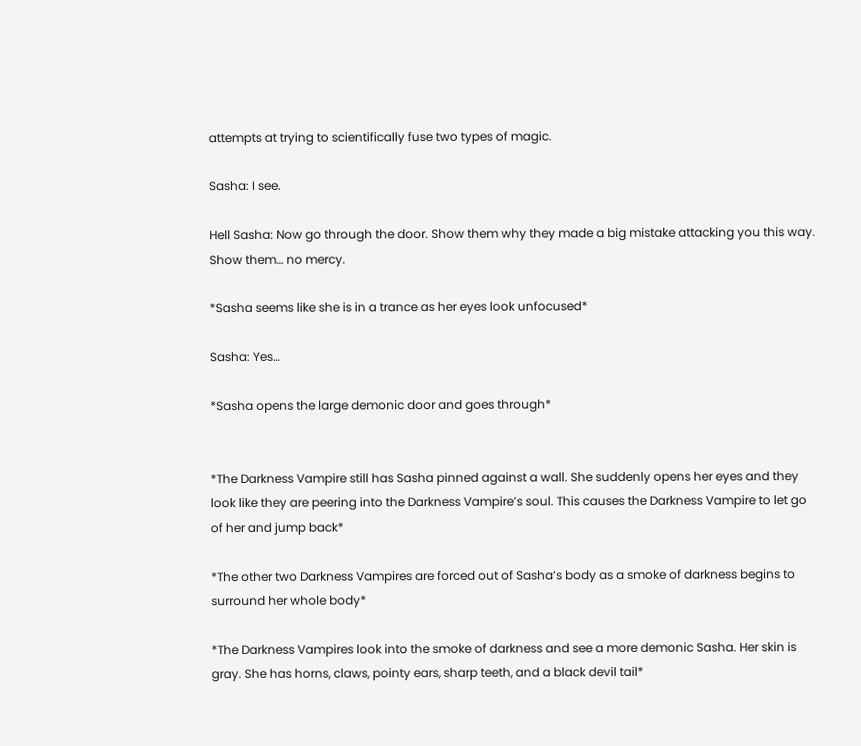attempts at trying to scientifically fuse two types of magic.

Sasha: I see.

Hell Sasha: Now go through the door. Show them why they made a big mistake attacking you this way. Show them… no mercy.

*Sasha seems like she is in a trance as her eyes look unfocused*

Sasha: Yes…

*Sasha opens the large demonic door and goes through*


*The Darkness Vampire still has Sasha pinned against a wall. She suddenly opens her eyes and they look like they are peering into the Darkness Vampire’s soul. This causes the Darkness Vampire to let go of her and jump back*

*The other two Darkness Vampires are forced out of Sasha’s body as a smoke of darkness begins to surround her whole body*

*The Darkness Vampires look into the smoke of darkness and see a more demonic Sasha. Her skin is gray. She has horns, claws, pointy ears, sharp teeth, and a black devil tail*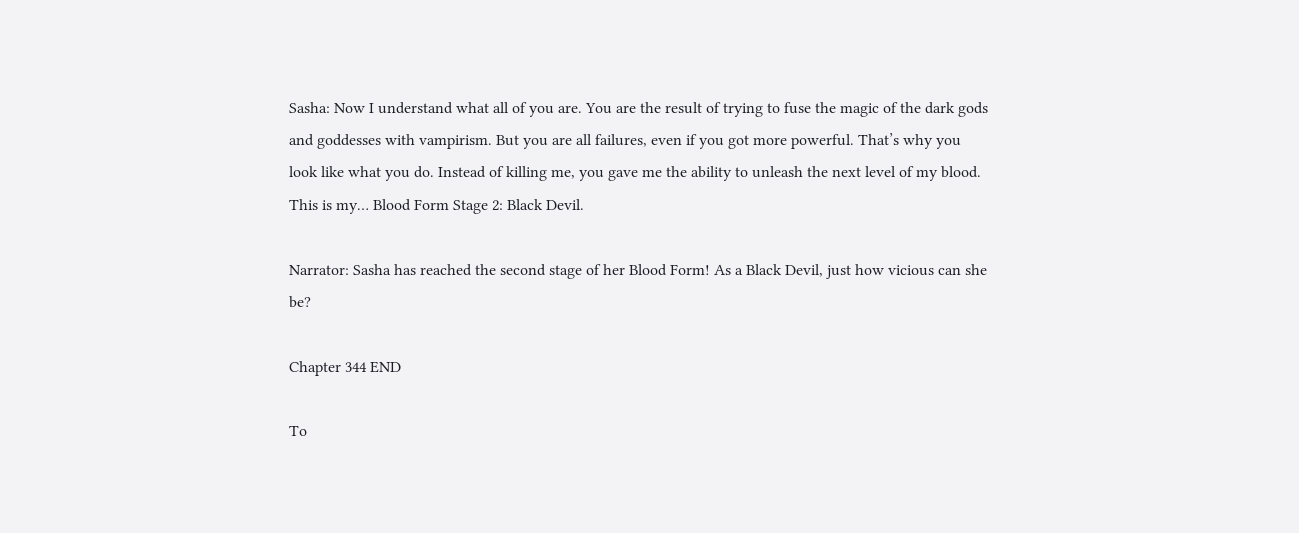Sasha: Now I understand what all of you are. You are the result of trying to fuse the magic of the dark gods and goddesses with vampirism. But you are all failures, even if you got more powerful. That’s why you look like what you do. Instead of killing me, you gave me the ability to unleash the next level of my blood. This is my… Blood Form Stage 2: Black Devil.

Narrator: Sasha has reached the second stage of her Blood Form! As a Black Devil, just how vicious can she be?

Chapter 344 END

To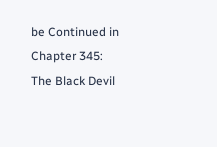be Continued in Chapter 345: The Black Devil